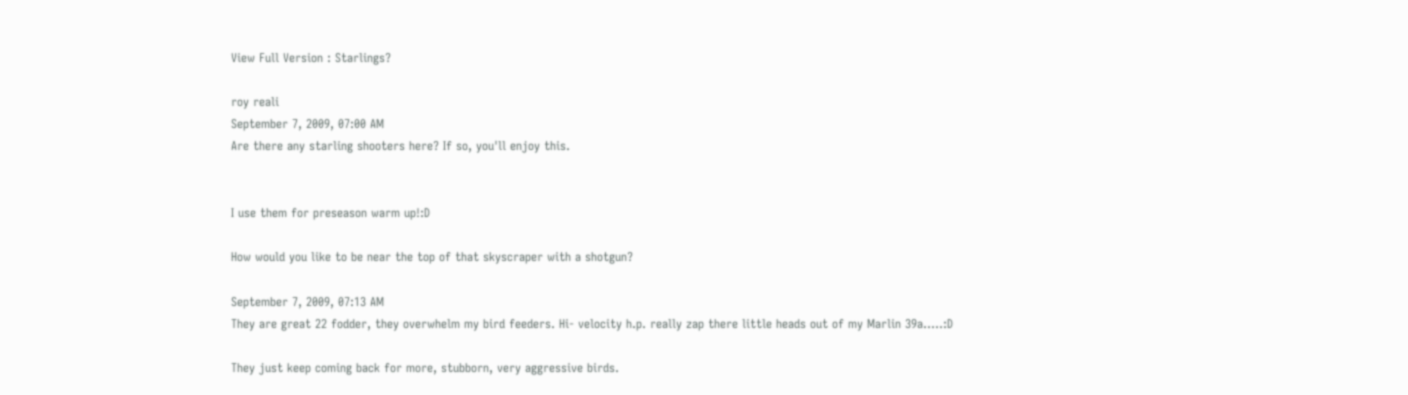View Full Version : Starlings?

roy reali
September 7, 2009, 07:00 AM
Are there any starling shooters here? If so, you'll enjoy this.


I use them for preseason warm up!:D

How would you like to be near the top of that skyscraper with a shotgun?

September 7, 2009, 07:13 AM
They are great 22 fodder, they overwhelm my bird feeders. Hi- velocity h.p. really zap there little heads out of my Marlin 39a.....:D

They just keep coming back for more, stubborn, very aggressive birds.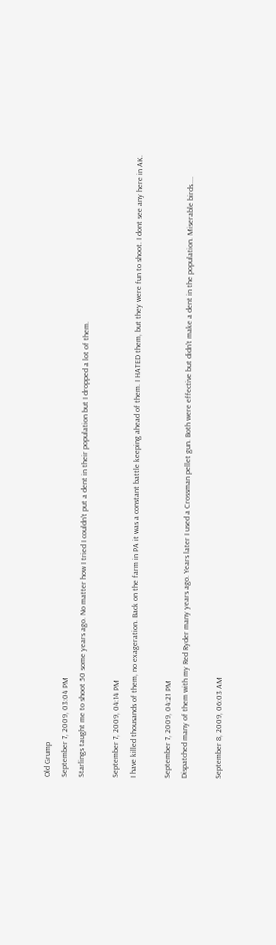Old Grump
September 7, 2009, 03:04 PM
Starlings taught me to shoot 50 some years ago. No matter how I tried I couldn't put a dent in their population but I dropped a lot of them.

September 7, 2009, 04:14 PM
I have killed thousands of them, no exageration. Back on the farm in PA it was a constant battle keeping ahead of them. I HATED them, but they were fun to shoot. I dont see any here in AK.

September 7, 2009, 04:21 PM
Dispatched many of them with my Red Ryder many years ago. Years later I used a Crossman pellet gun. Both were effective but didn't make a dent in the population. Miserable birds....

September 8, 2009, 06:03 AM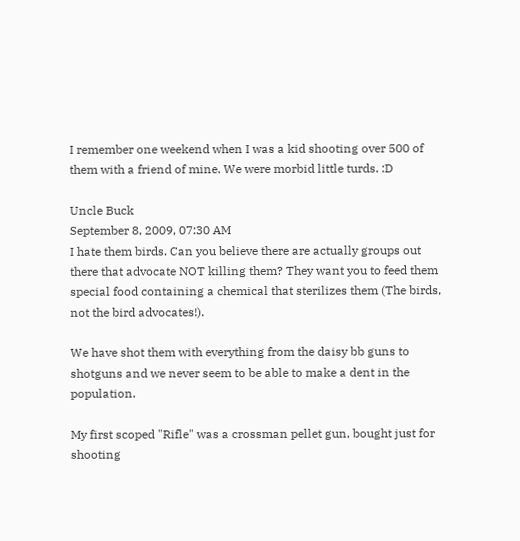I remember one weekend when I was a kid shooting over 500 of them with a friend of mine. We were morbid little turds. :D

Uncle Buck
September 8, 2009, 07:30 AM
I hate them birds. Can you believe there are actually groups out there that advocate NOT killing them? They want you to feed them special food containing a chemical that sterilizes them (The birds, not the bird advocates!).

We have shot them with everything from the daisy bb guns to shotguns and we never seem to be able to make a dent in the population.

My first scoped "Rifle" was a crossman pellet gun, bought just for shooting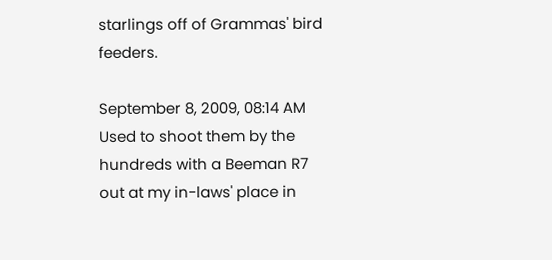starlings off of Grammas' bird feeders.

September 8, 2009, 08:14 AM
Used to shoot them by the hundreds with a Beeman R7 out at my in-laws' place in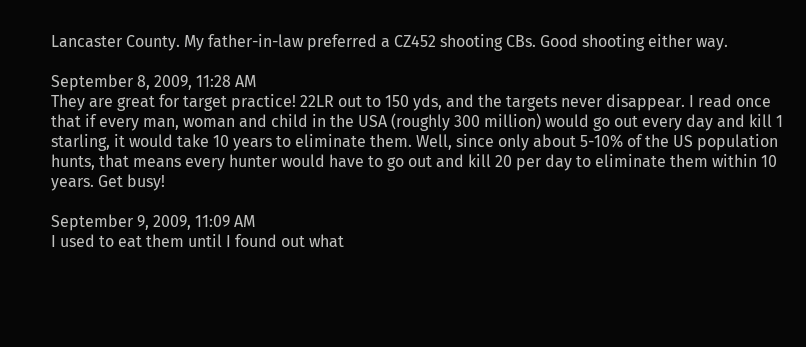Lancaster County. My father-in-law preferred a CZ452 shooting CBs. Good shooting either way.

September 8, 2009, 11:28 AM
They are great for target practice! 22LR out to 150 yds, and the targets never disappear. I read once that if every man, woman and child in the USA (roughly 300 million) would go out every day and kill 1 starling, it would take 10 years to eliminate them. Well, since only about 5-10% of the US population hunts, that means every hunter would have to go out and kill 20 per day to eliminate them within 10 years. Get busy!

September 9, 2009, 11:09 AM
I used to eat them until I found out what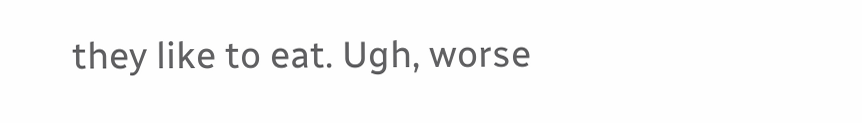they like to eat. Ugh, worse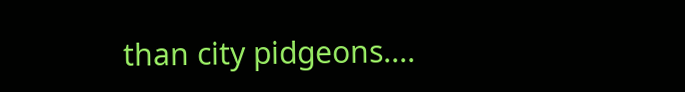than city pidgeons....